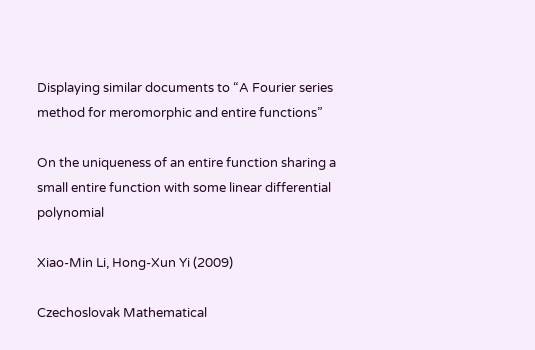Displaying similar documents to “A Fourier series method for meromorphic and entire functions”

On the uniqueness of an entire function sharing a small entire function with some linear differential polynomial

Xiao-Min Li, Hong-Xun Yi (2009)

Czechoslovak Mathematical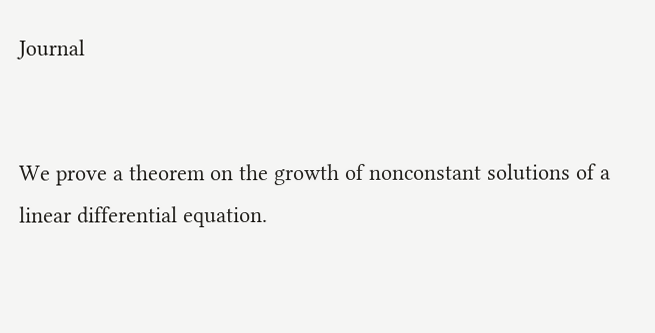Journal


We prove a theorem on the growth of nonconstant solutions of a linear differential equation.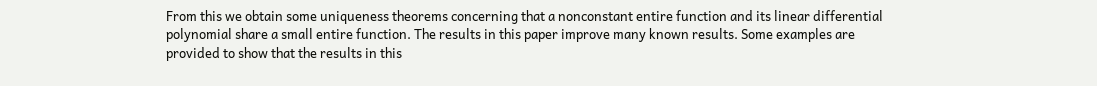From this we obtain some uniqueness theorems concerning that a nonconstant entire function and its linear differential polynomial share a small entire function. The results in this paper improve many known results. Some examples are provided to show that the results in this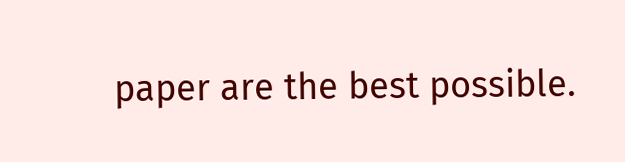paper are the best possible.